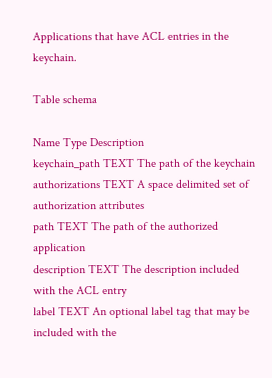Applications that have ACL entries in the keychain.

Table schema

Name Type Description
keychain_path TEXT The path of the keychain
authorizations TEXT A space delimited set of authorization attributes
path TEXT The path of the authorized application
description TEXT The description included with the ACL entry
label TEXT An optional label tag that may be included with the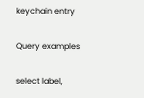keychain entry

Query examples

select label,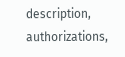description, authorizations,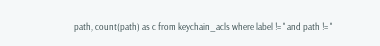path, count(path) as c from keychain_acls where label != '' and path != ''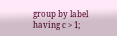group by label having c > 1;